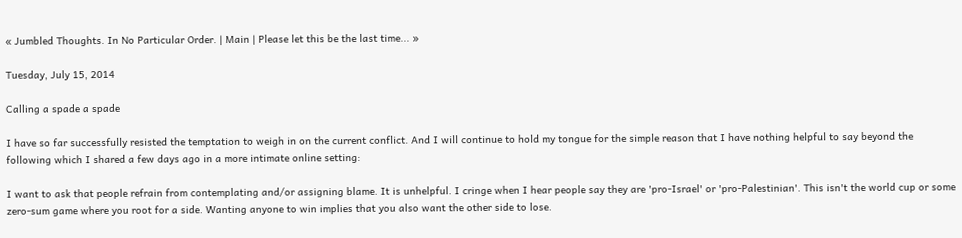« Jumbled Thoughts. In No Particular Order. | Main | Please let this be the last time... »

Tuesday, July 15, 2014

Calling a spade a spade

I have so far successfully resisted the temptation to weigh in on the current conflict. And I will continue to hold my tongue for the simple reason that I have nothing helpful to say beyond the following which I shared a few days ago in a more intimate online setting:

I want to ask that people refrain from contemplating and/or assigning blame. It is unhelpful. I cringe when I hear people say they are 'pro-Israel' or 'pro-Palestinian'. This isn't the world cup or some zero-sum game where you root for a side. Wanting anyone to win implies that you also want the other side to lose.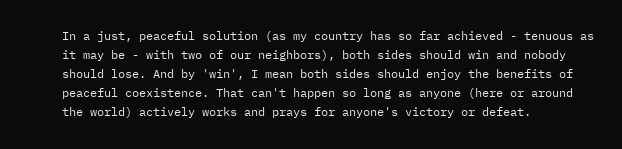In a just, peaceful solution (as my country has so far achieved - tenuous as it may be - with two of our neighbors), both sides should win and nobody should lose. And by 'win', I mean both sides should enjoy the benefits of peaceful coexistence. That can't happen so long as anyone (here or around the world) actively works and prays for anyone's victory or defeat.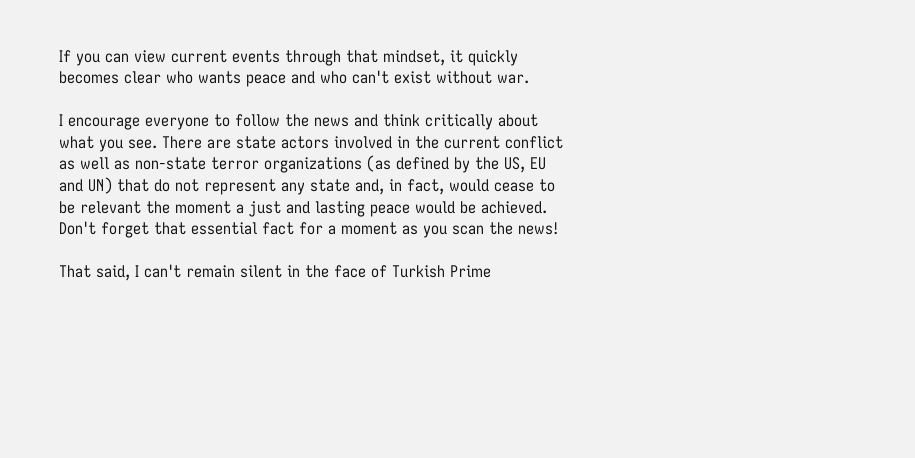If you can view current events through that mindset, it quickly becomes clear who wants peace and who can't exist without war.

I encourage everyone to follow the news and think critically about what you see. There are state actors involved in the current conflict as well as non-state terror organizations (as defined by the US, EU and UN) that do not represent any state and, in fact, would cease to be relevant the moment a just and lasting peace would be achieved. Don't forget that essential fact for a moment as you scan the news!

That said, I can't remain silent in the face of Turkish Prime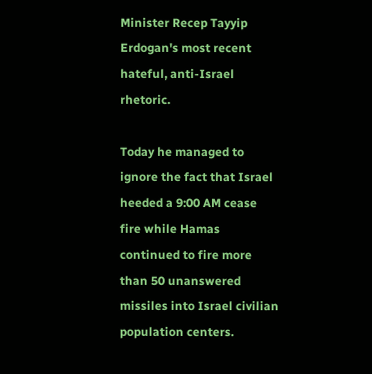Minister Recep Tayyip Erdogan's most recent hateful, anti-Israel rhetoric.

Today he managed to ignore the fact that Israel heeded a 9:00 AM cease fire while Hamas continued to fire more than 50 unanswered missiles into Israel civilian population centers.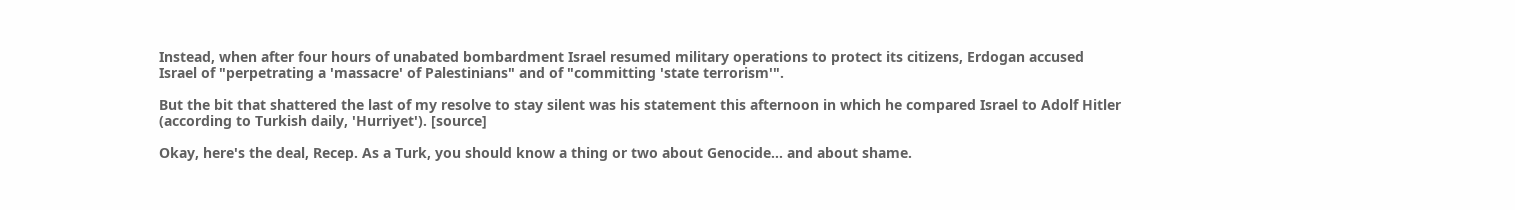Instead, when after four hours of unabated bombardment Israel resumed military operations to protect its citizens, Erdogan accused Israel of "perpetrating a 'massacre' of Palestinians" and of "committing 'state terrorism'".

But the bit that shattered the last of my resolve to stay silent was his statement this afternoon in which he compared Israel to Adolf Hitler (according to Turkish daily, 'Hurriyet'). [source]

Okay, here's the deal, Recep. As a Turk, you should know a thing or two about Genocide... and about shame.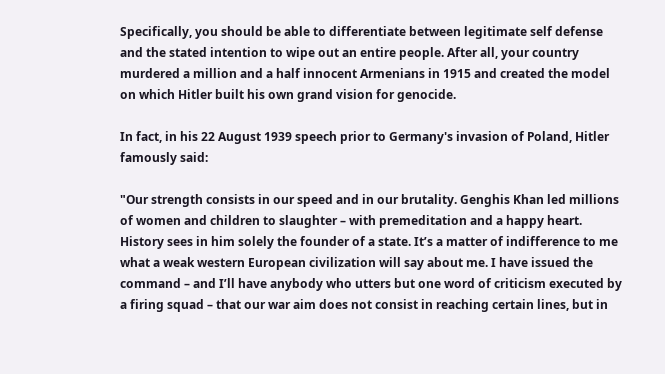Specifically, you should be able to differentiate between legitimate self defense and the stated intention to wipe out an entire people. After all, your country murdered a million and a half innocent Armenians in 1915 and created the model on which Hitler built his own grand vision for genocide.

In fact, in his 22 August 1939 speech prior to Germany's invasion of Poland, Hitler famously said:

"Our strength consists in our speed and in our brutality. Genghis Khan led millions of women and children to slaughter – with premeditation and a happy heart. History sees in him solely the founder of a state. It’s a matter of indifference to me what a weak western European civilization will say about me. I have issued the command – and I’ll have anybody who utters but one word of criticism executed by a firing squad – that our war aim does not consist in reaching certain lines, but in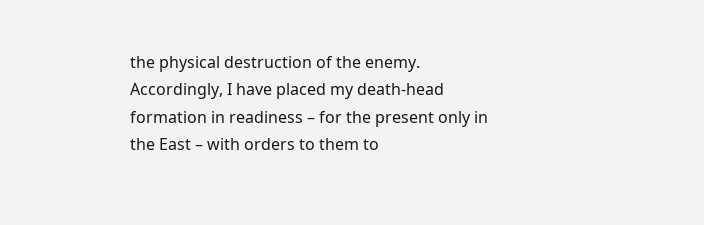the physical destruction of the enemy. Accordingly, I have placed my death-head formation in readiness – for the present only in the East – with orders to them to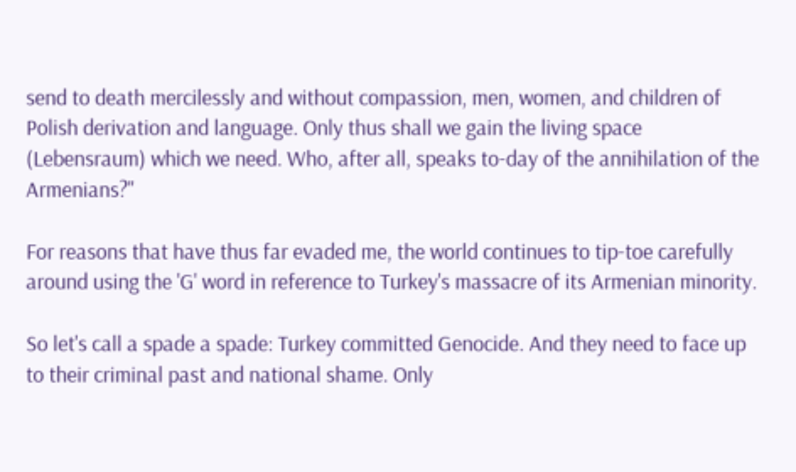send to death mercilessly and without compassion, men, women, and children of Polish derivation and language. Only thus shall we gain the living space (Lebensraum) which we need. Who, after all, speaks to-day of the annihilation of the Armenians?"

For reasons that have thus far evaded me, the world continues to tip-toe carefully around using the 'G' word in reference to Turkey's massacre of its Armenian minority.

So let's call a spade a spade: Turkey committed Genocide. And they need to face up to their criminal past and national shame. Only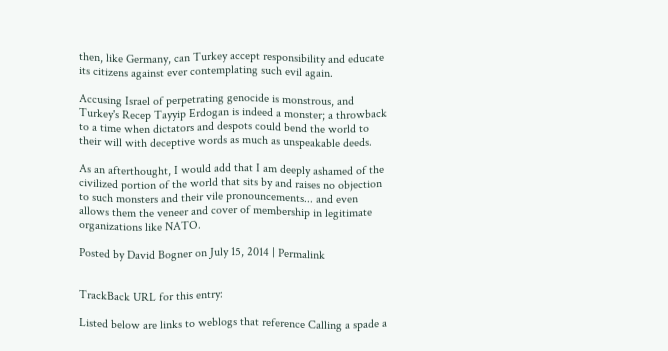then, like Germany, can Turkey accept responsibility and educate its citizens against ever contemplating such evil again.

Accusing Israel of perpetrating genocide is monstrous, and Turkey's Recep Tayyip Erdogan is indeed a monster; a throwback to a time when dictators and despots could bend the world to their will with deceptive words as much as unspeakable deeds.

As an afterthought, I would add that I am deeply ashamed of the civilized portion of the world that sits by and raises no objection to such monsters and their vile pronouncements... and even allows them the veneer and cover of membership in legitimate organizations like NATO.

Posted by David Bogner on July 15, 2014 | Permalink


TrackBack URL for this entry:

Listed below are links to weblogs that reference Calling a spade a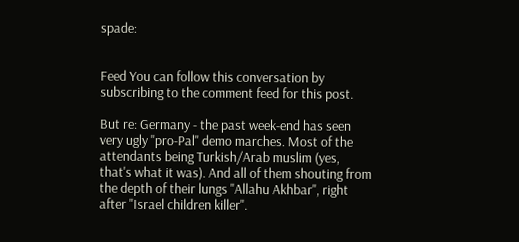spade:


Feed You can follow this conversation by subscribing to the comment feed for this post.

But re: Germany - the past week-end has seen very ugly "pro-Pal" demo marches. Most of the attendants being Turkish/Arab muslim (yes, that's what it was). And all of them shouting from the depth of their lungs "Allahu Akhbar", right after "Israel children killer".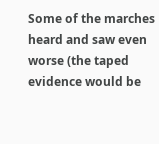Some of the marches heard and saw even worse (the taped evidence would be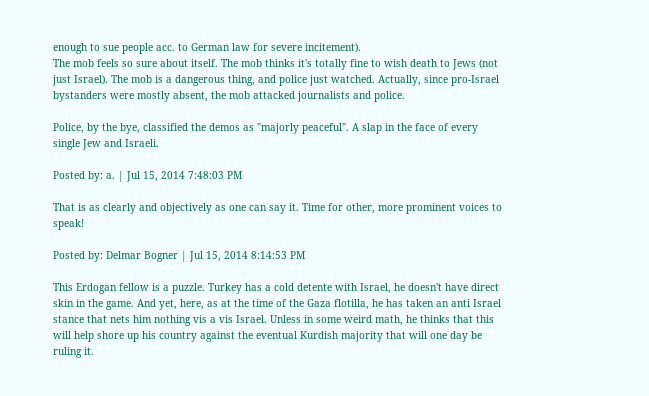enough to sue people acc. to German law for severe incitement).
The mob feels so sure about itself. The mob thinks it's totally fine to wish death to Jews (not just Israel). The mob is a dangerous thing, and police just watched. Actually, since pro-Israel bystanders were mostly absent, the mob attacked journalists and police.

Police, by the bye, classified the demos as "majorly peaceful". A slap in the face of every single Jew and Israeli.

Posted by: a. | Jul 15, 2014 7:48:03 PM

That is as clearly and objectively as one can say it. Time for other, more prominent voices to speak!

Posted by: Delmar Bogner | Jul 15, 2014 8:14:53 PM

This Erdogan fellow is a puzzle. Turkey has a cold detente with Israel, he doesn't have direct skin in the game. And yet, here, as at the time of the Gaza flotilla, he has taken an anti Israel stance that nets him nothing vis a vis Israel. Unless in some weird math, he thinks that this will help shore up his country against the eventual Kurdish majority that will one day be ruling it.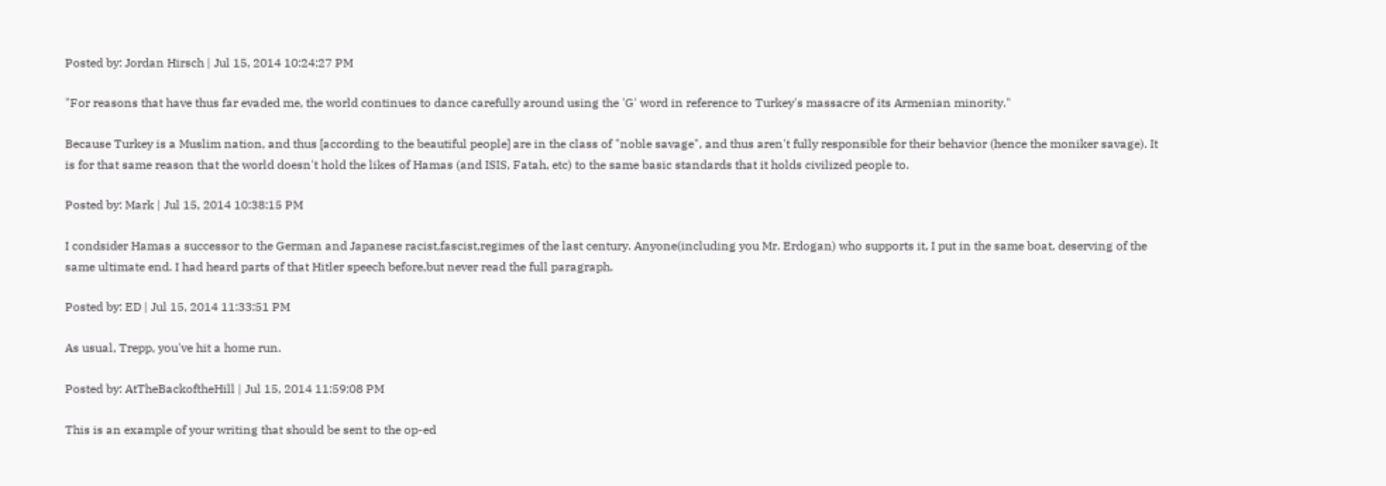Posted by: Jordan Hirsch | Jul 15, 2014 10:24:27 PM

"For reasons that have thus far evaded me, the world continues to dance carefully around using the 'G' word in reference to Turkey's massacre of its Armenian minority."

Because Turkey is a Muslim nation, and thus [according to the beautiful people] are in the class of "noble savage", and thus aren't fully responsible for their behavior (hence the moniker savage). It is for that same reason that the world doesn't hold the likes of Hamas (and ISIS, Fatah, etc) to the same basic standards that it holds civilized people to.

Posted by: Mark | Jul 15, 2014 10:38:15 PM

I condsider Hamas a successor to the German and Japanese racist,fascist,regimes of the last century. Anyone(including you Mr. Erdogan) who supports it, I put in the same boat, deserving of the same ultimate end. I had heard parts of that Hitler speech before,but never read the full paragraph.

Posted by: ED | Jul 15, 2014 11:33:51 PM

As usual, Trepp, you've hit a home run.

Posted by: AtTheBackoftheHill | Jul 15, 2014 11:59:08 PM

This is an example of your writing that should be sent to the op-ed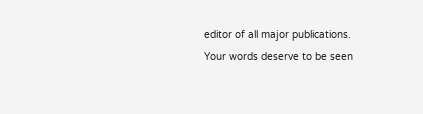editor of all major publications.
Your words deserve to be seen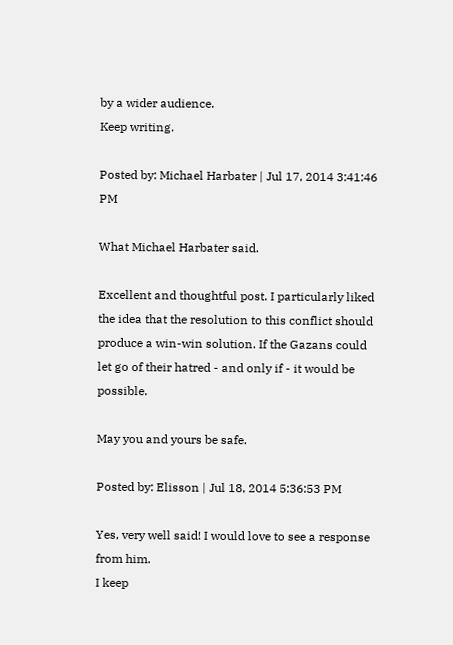by a wider audience.
Keep writing.

Posted by: Michael Harbater | Jul 17, 2014 3:41:46 PM

What Michael Harbater said.

Excellent and thoughtful post. I particularly liked the idea that the resolution to this conflict should produce a win-win solution. If the Gazans could let go of their hatred - and only if - it would be possible.

May you and yours be safe.

Posted by: Elisson | Jul 18, 2014 5:36:53 PM

Yes, very well said! I would love to see a response from him.
I keep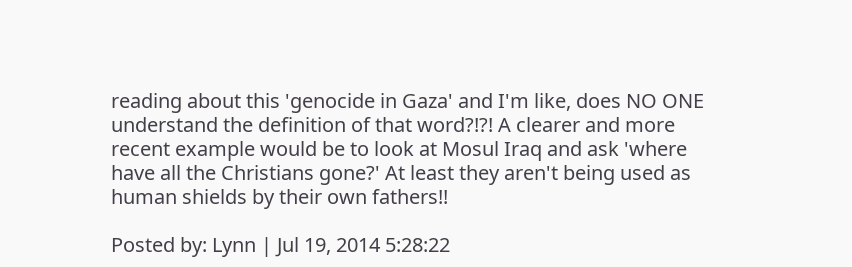reading about this 'genocide in Gaza' and I'm like, does NO ONE understand the definition of that word?!?! A clearer and more recent example would be to look at Mosul Iraq and ask 'where have all the Christians gone?' At least they aren't being used as human shields by their own fathers!!

Posted by: Lynn | Jul 19, 2014 5:28:22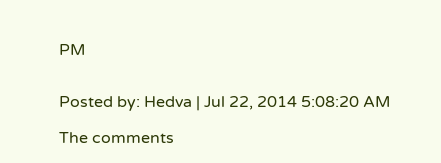PM


Posted by: Hedva | Jul 22, 2014 5:08:20 AM

The comments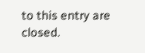to this entry are closed.